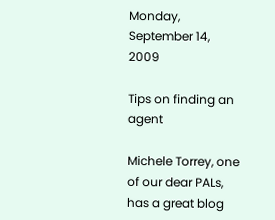Monday, September 14, 2009

Tips on finding an agent

Michele Torrey, one of our dear PALs, has a great blog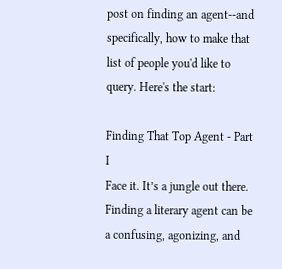post on finding an agent--and specifically, how to make that list of people you'd like to query. Here's the start:

Finding That Top Agent - Part I
Face it. It’s a jungle out there. Finding a literary agent can be a confusing, agonizing, and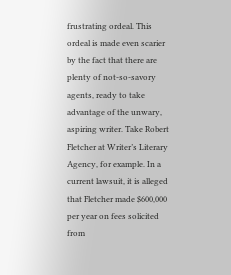frustrating ordeal. This ordeal is made even scarier by the fact that there are plenty of not-so-savory agents, ready to take advantage of the unwary, aspiring writer. Take Robert Fletcher at Writer’s Literary Agency, for example. In a current lawsuit, it is alleged that Fletcher made $600,000 per year on fees solicited from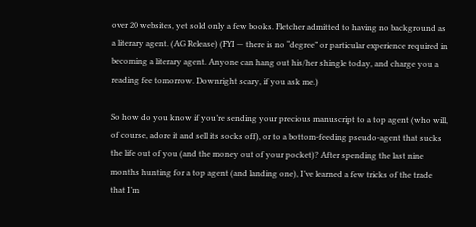over 20 websites, yet sold only a few books. Fletcher admitted to having no background as a literary agent. (AG Release) (FYI — there is no “degree” or particular experience required in becoming a literary agent. Anyone can hang out his/her shingle today, and charge you a reading fee tomorrow. Downright scary, if you ask me.)

So how do you know if you’re sending your precious manuscript to a top agent (who will, of course, adore it and sell its socks off), or to a bottom-feeding pseudo-agent that sucks the life out of you (and the money out of your pocket)? After spending the last nine months hunting for a top agent (and landing one), I’ve learned a few tricks of the trade that I’m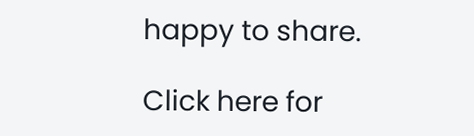happy to share.

Click here for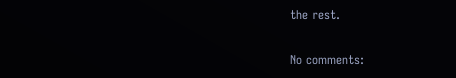the rest.

No comments: